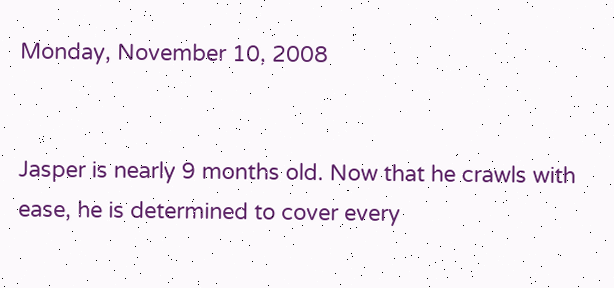Monday, November 10, 2008


Jasper is nearly 9 months old. Now that he crawls with ease, he is determined to cover every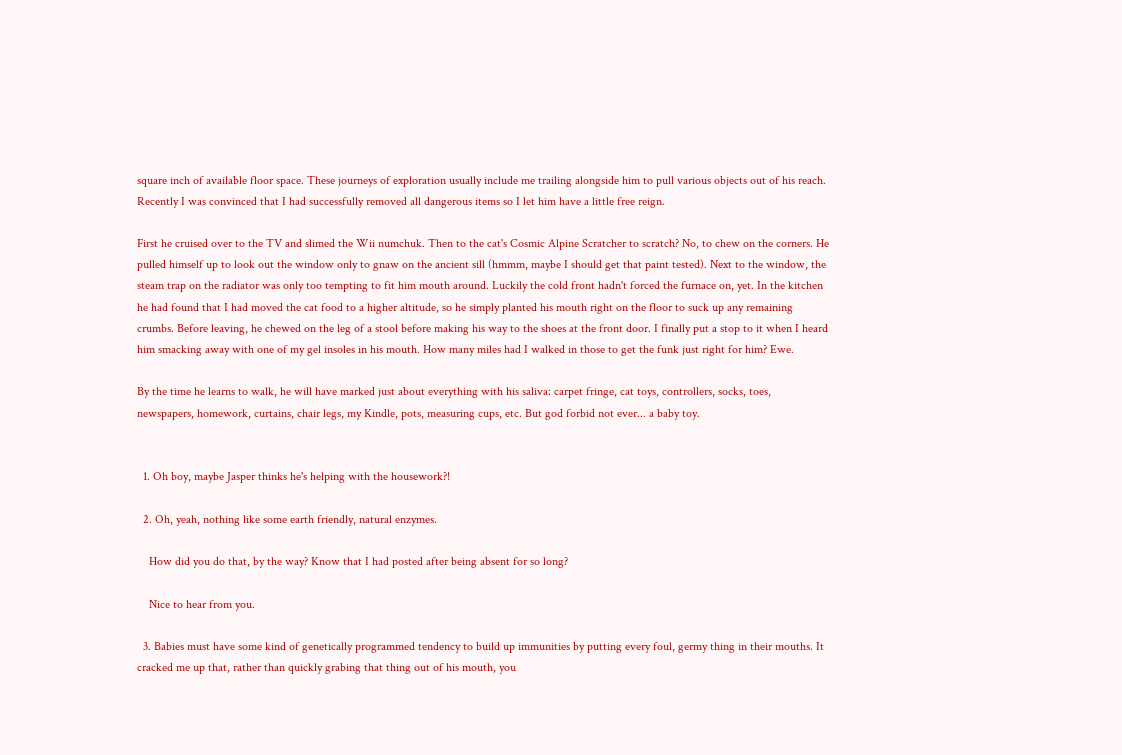square inch of available floor space. These journeys of exploration usually include me trailing alongside him to pull various objects out of his reach. Recently I was convinced that I had successfully removed all dangerous items so I let him have a little free reign.

First he cruised over to the TV and slimed the Wii numchuk. Then to the cat's Cosmic Alpine Scratcher to scratch? No, to chew on the corners. He pulled himself up to look out the window only to gnaw on the ancient sill (hmmm, maybe I should get that paint tested). Next to the window, the steam trap on the radiator was only too tempting to fit him mouth around. Luckily the cold front hadn't forced the furnace on, yet. In the kitchen he had found that I had moved the cat food to a higher altitude, so he simply planted his mouth right on the floor to suck up any remaining crumbs. Before leaving, he chewed on the leg of a stool before making his way to the shoes at the front door. I finally put a stop to it when I heard him smacking away with one of my gel insoles in his mouth. How many miles had I walked in those to get the funk just right for him? Ewe.

By the time he learns to walk, he will have marked just about everything with his saliva: carpet fringe, cat toys, controllers, socks, toes, newspapers, homework, curtains, chair legs, my Kindle, pots, measuring cups, etc. But god forbid not ever... a baby toy.


  1. Oh boy, maybe Jasper thinks he's helping with the housework?!

  2. Oh, yeah, nothing like some earth friendly, natural enzymes.

    How did you do that, by the way? Know that I had posted after being absent for so long?

    Nice to hear from you.

  3. Babies must have some kind of genetically programmed tendency to build up immunities by putting every foul, germy thing in their mouths. It cracked me up that, rather than quickly grabing that thing out of his mouth, you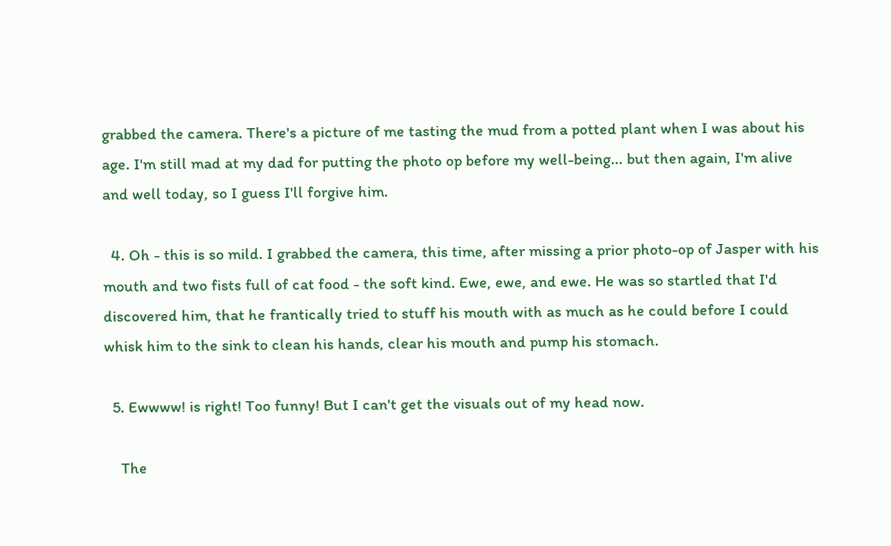grabbed the camera. There's a picture of me tasting the mud from a potted plant when I was about his age. I'm still mad at my dad for putting the photo op before my well-being... but then again, I'm alive and well today, so I guess I'll forgive him.

  4. Oh - this is so mild. I grabbed the camera, this time, after missing a prior photo-op of Jasper with his mouth and two fists full of cat food - the soft kind. Ewe, ewe, and ewe. He was so startled that I'd discovered him, that he frantically tried to stuff his mouth with as much as he could before I could whisk him to the sink to clean his hands, clear his mouth and pump his stomach.

  5. Ewwww! is right! Too funny! But I can't get the visuals out of my head now.

    The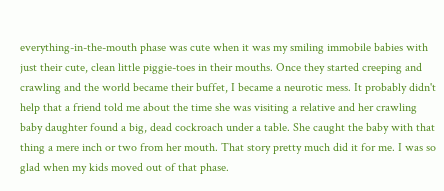everything-in-the-mouth phase was cute when it was my smiling immobile babies with just their cute, clean little piggie-toes in their mouths. Once they started creeping and crawling and the world became their buffet, I became a neurotic mess. It probably didn't help that a friend told me about the time she was visiting a relative and her crawling baby daughter found a big, dead cockroach under a table. She caught the baby with that thing a mere inch or two from her mouth. That story pretty much did it for me. I was so glad when my kids moved out of that phase.